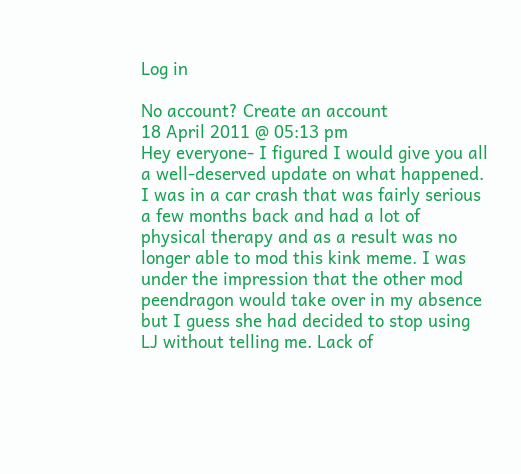Log in

No account? Create an account
18 April 2011 @ 05:13 pm
Hey everyone- I figured I would give you all a well-deserved update on what happened. I was in a car crash that was fairly serious a few months back and had a lot of physical therapy and as a result was no longer able to mod this kink meme. I was under the impression that the other mod peendragon would take over in my absence but I guess she had decided to stop using LJ without telling me. Lack of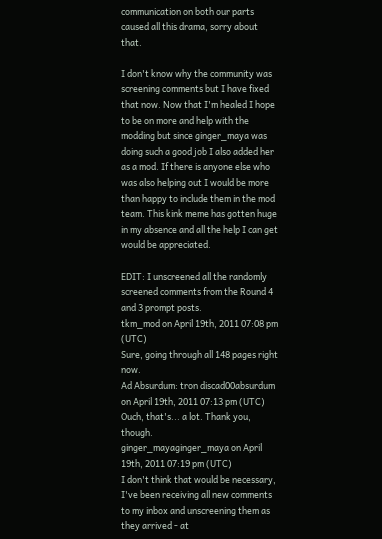communication on both our parts caused all this drama, sorry about that.

I don't know why the community was screening comments but I have fixed that now. Now that I'm healed I hope to be on more and help with the modding but since ginger_maya was doing such a good job I also added her as a mod. If there is anyone else who was also helping out I would be more than happy to include them in the mod team. This kink meme has gotten huge in my absence and all the help I can get would be appreciated.

EDIT: I unscreened all the randomly screened comments from the Round 4 and 3 prompt posts.
tkm_mod on April 19th, 2011 07:08 pm (UTC)
Sure, going through all 148 pages right now.
Ad Absurdum: tron discad00absurdum on April 19th, 2011 07:13 pm (UTC)
Ouch, that's... a lot. Thank you, though.
ginger_mayaginger_maya on April 19th, 2011 07:19 pm (UTC)
I don't think that would be necessary, I've been receiving all new comments to my inbox and unscreening them as they arrived - at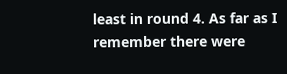least in round 4. As far as I remember there were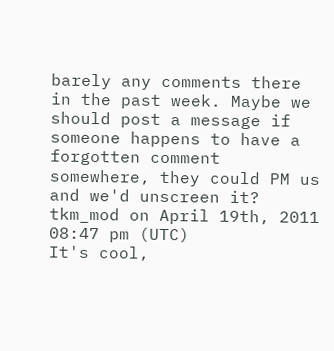barely any comments there in the past week. Maybe we should post a message if someone happens to have a forgotten comment somewhere, they could PM us and we'd unscreen it?
tkm_mod on April 19th, 2011 08:47 pm (UTC)
It's cool,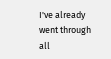I've already went through all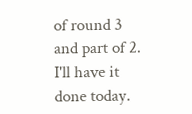of round 3 and part of 2. I'll have it done today.